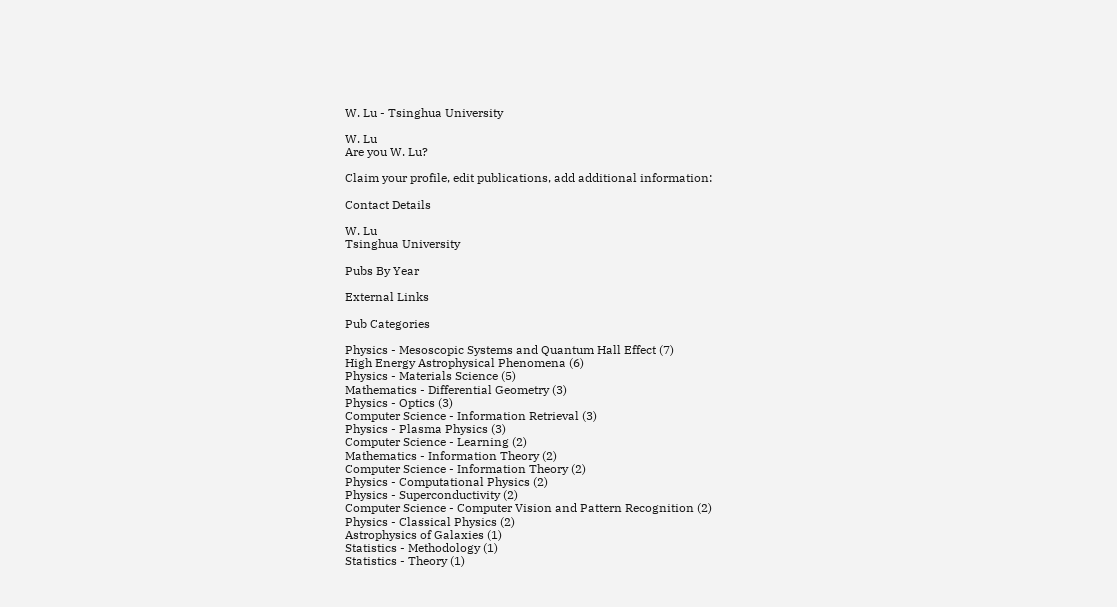W. Lu - Tsinghua University

W. Lu
Are you W. Lu?

Claim your profile, edit publications, add additional information:

Contact Details

W. Lu
Tsinghua University

Pubs By Year

External Links

Pub Categories

Physics - Mesoscopic Systems and Quantum Hall Effect (7)
High Energy Astrophysical Phenomena (6)
Physics - Materials Science (5)
Mathematics - Differential Geometry (3)
Physics - Optics (3)
Computer Science - Information Retrieval (3)
Physics - Plasma Physics (3)
Computer Science - Learning (2)
Mathematics - Information Theory (2)
Computer Science - Information Theory (2)
Physics - Computational Physics (2)
Physics - Superconductivity (2)
Computer Science - Computer Vision and Pattern Recognition (2)
Physics - Classical Physics (2)
Astrophysics of Galaxies (1)
Statistics - Methodology (1)
Statistics - Theory (1)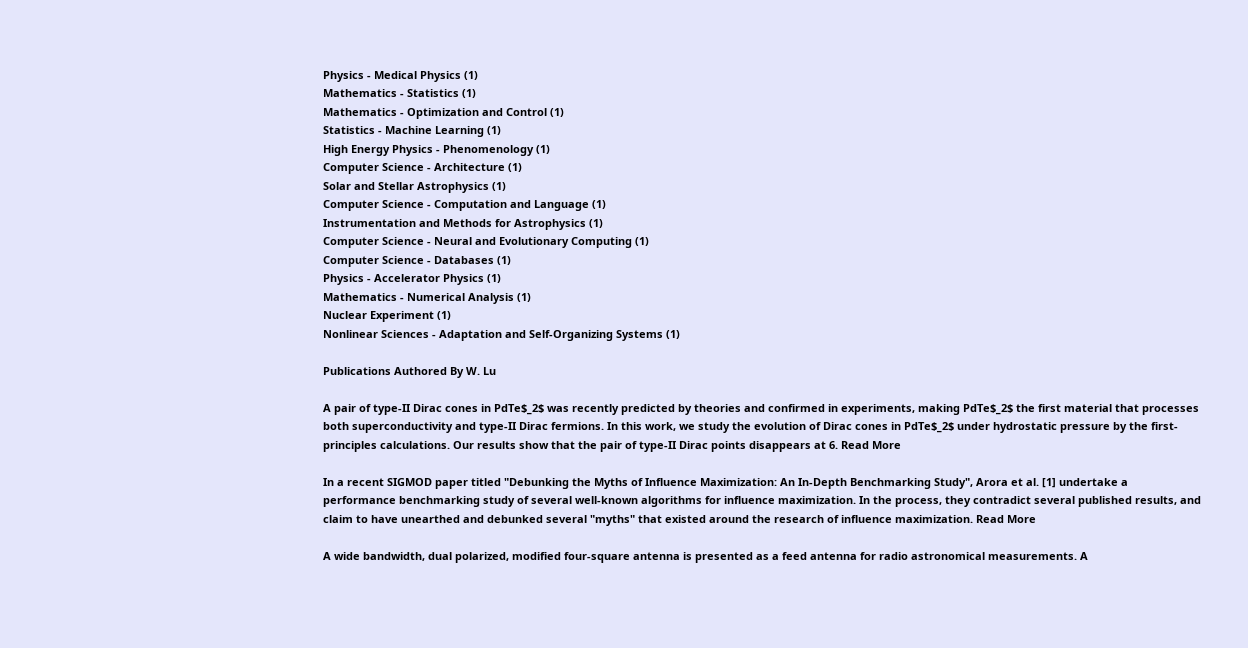Physics - Medical Physics (1)
Mathematics - Statistics (1)
Mathematics - Optimization and Control (1)
Statistics - Machine Learning (1)
High Energy Physics - Phenomenology (1)
Computer Science - Architecture (1)
Solar and Stellar Astrophysics (1)
Computer Science - Computation and Language (1)
Instrumentation and Methods for Astrophysics (1)
Computer Science - Neural and Evolutionary Computing (1)
Computer Science - Databases (1)
Physics - Accelerator Physics (1)
Mathematics - Numerical Analysis (1)
Nuclear Experiment (1)
Nonlinear Sciences - Adaptation and Self-Organizing Systems (1)

Publications Authored By W. Lu

A pair of type-II Dirac cones in PdTe$_2$ was recently predicted by theories and confirmed in experiments, making PdTe$_2$ the first material that processes both superconductivity and type-II Dirac fermions. In this work, we study the evolution of Dirac cones in PdTe$_2$ under hydrostatic pressure by the first-principles calculations. Our results show that the pair of type-II Dirac points disappears at 6. Read More

In a recent SIGMOD paper titled "Debunking the Myths of Influence Maximization: An In-Depth Benchmarking Study", Arora et al. [1] undertake a performance benchmarking study of several well-known algorithms for influence maximization. In the process, they contradict several published results, and claim to have unearthed and debunked several "myths" that existed around the research of influence maximization. Read More

A wide bandwidth, dual polarized, modified four-square antenna is presented as a feed antenna for radio astronomical measurements. A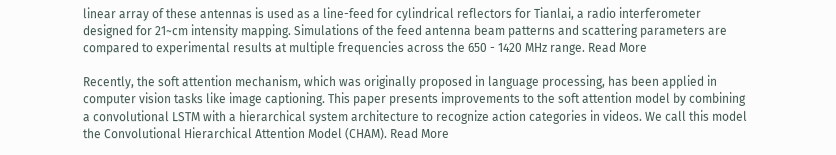linear array of these antennas is used as a line-feed for cylindrical reflectors for Tianlai, a radio interferometer designed for 21~cm intensity mapping. Simulations of the feed antenna beam patterns and scattering parameters are compared to experimental results at multiple frequencies across the 650 - 1420 MHz range. Read More

Recently, the soft attention mechanism, which was originally proposed in language processing, has been applied in computer vision tasks like image captioning. This paper presents improvements to the soft attention model by combining a convolutional LSTM with a hierarchical system architecture to recognize action categories in videos. We call this model the Convolutional Hierarchical Attention Model (CHAM). Read More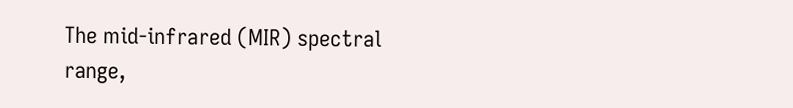The mid-infrared (MIR) spectral range,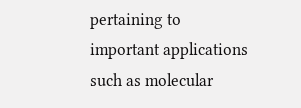pertaining to important applications such as molecular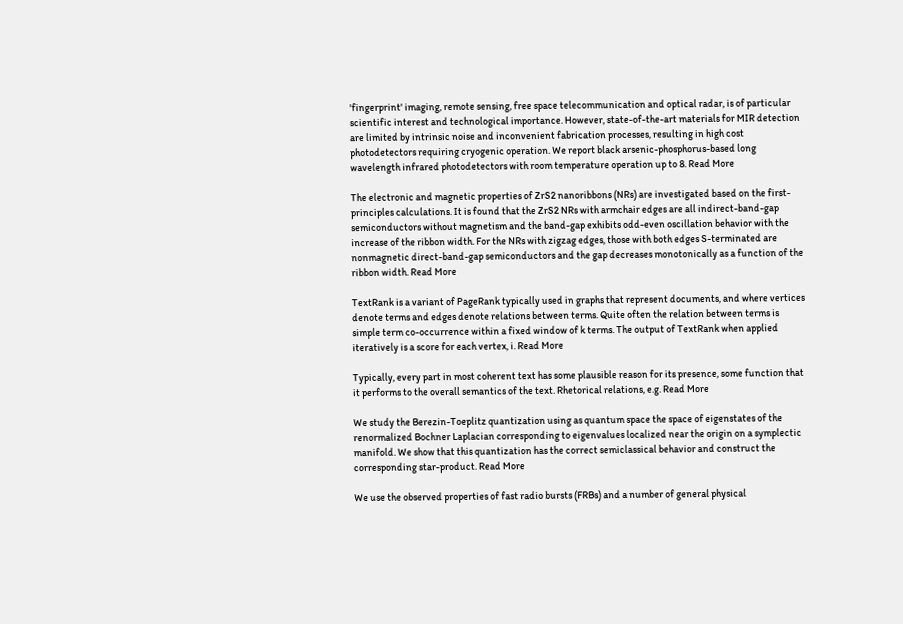'fingerprint' imaging, remote sensing, free space telecommunication and optical radar, is of particular scientific interest and technological importance. However, state-of-the-art materials for MIR detection are limited by intrinsic noise and inconvenient fabrication processes, resulting in high cost photodetectors requiring cryogenic operation. We report black arsenic-phosphorus-based long wavelength infrared photodetectors with room temperature operation up to 8. Read More

The electronic and magnetic properties of ZrS2 nanoribbons (NRs) are investigated based on the first-principles calculations. It is found that the ZrS2 NRs with armchair edges are all indirect-band-gap semiconductors without magnetism and the band-gap exhibits odd-even oscillation behavior with the increase of the ribbon width. For the NRs with zigzag edges, those with both edges S-terminated are nonmagnetic direct-band-gap semiconductors and the gap decreases monotonically as a function of the ribbon width. Read More

TextRank is a variant of PageRank typically used in graphs that represent documents, and where vertices denote terms and edges denote relations between terms. Quite often the relation between terms is simple term co-occurrence within a fixed window of k terms. The output of TextRank when applied iteratively is a score for each vertex, i. Read More

Typically, every part in most coherent text has some plausible reason for its presence, some function that it performs to the overall semantics of the text. Rhetorical relations, e.g. Read More

We study the Berezin-Toeplitz quantization using as quantum space the space of eigenstates of the renormalized Bochner Laplacian corresponding to eigenvalues localized near the origin on a symplectic manifold. We show that this quantization has the correct semiclassical behavior and construct the corresponding star-product. Read More

We use the observed properties of fast radio bursts (FRBs) and a number of general physical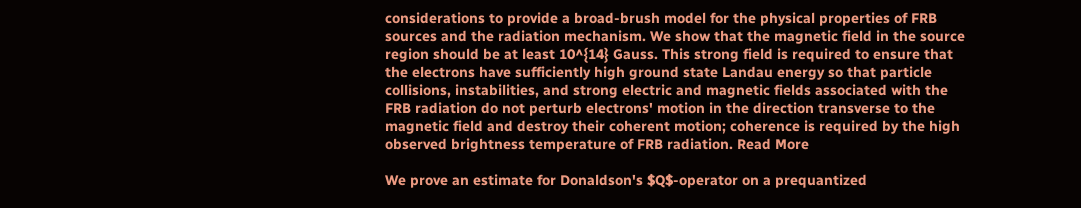considerations to provide a broad-brush model for the physical properties of FRB sources and the radiation mechanism. We show that the magnetic field in the source region should be at least 10^{14} Gauss. This strong field is required to ensure that the electrons have sufficiently high ground state Landau energy so that particle collisions, instabilities, and strong electric and magnetic fields associated with the FRB radiation do not perturb electrons' motion in the direction transverse to the magnetic field and destroy their coherent motion; coherence is required by the high observed brightness temperature of FRB radiation. Read More

We prove an estimate for Donaldson's $Q$-operator on a prequantized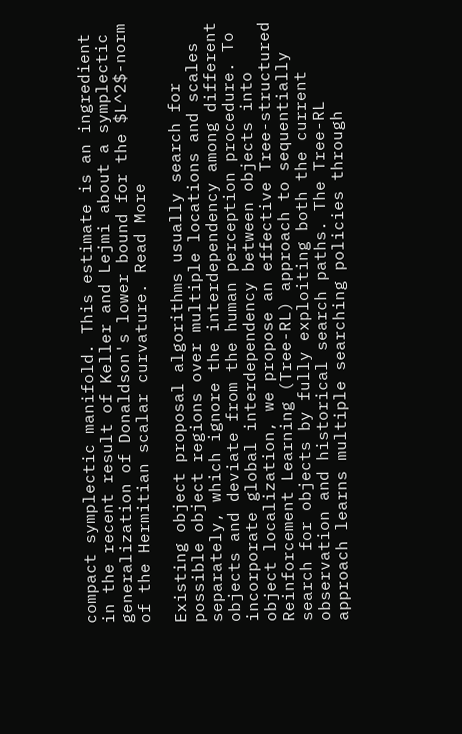compact symplectic manifold. This estimate is an ingredient in the recent result of Keller and Lejmi about a symplectic generalization of Donaldson's lower bound for the $L^2$-norm of the Hermitian scalar curvature. Read More

Existing object proposal algorithms usually search for possible object regions over multiple locations and scales separately, which ignore the interdependency among different objects and deviate from the human perception procedure. To incorporate global interdependency between objects into object localization, we propose an effective Tree-structured Reinforcement Learning (Tree-RL) approach to sequentially search for objects by fully exploiting both the current observation and historical search paths. The Tree-RL approach learns multiple searching policies through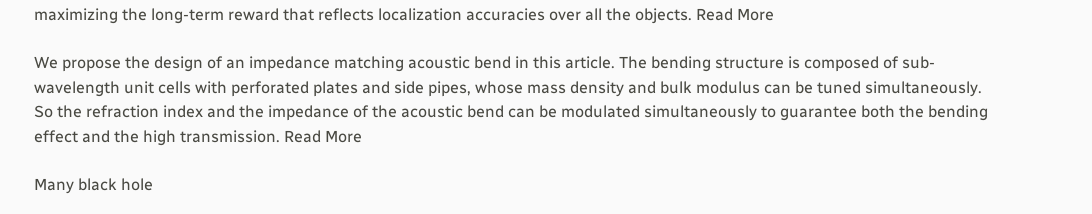maximizing the long-term reward that reflects localization accuracies over all the objects. Read More

We propose the design of an impedance matching acoustic bend in this article. The bending structure is composed of sub-wavelength unit cells with perforated plates and side pipes, whose mass density and bulk modulus can be tuned simultaneously. So the refraction index and the impedance of the acoustic bend can be modulated simultaneously to guarantee both the bending effect and the high transmission. Read More

Many black hole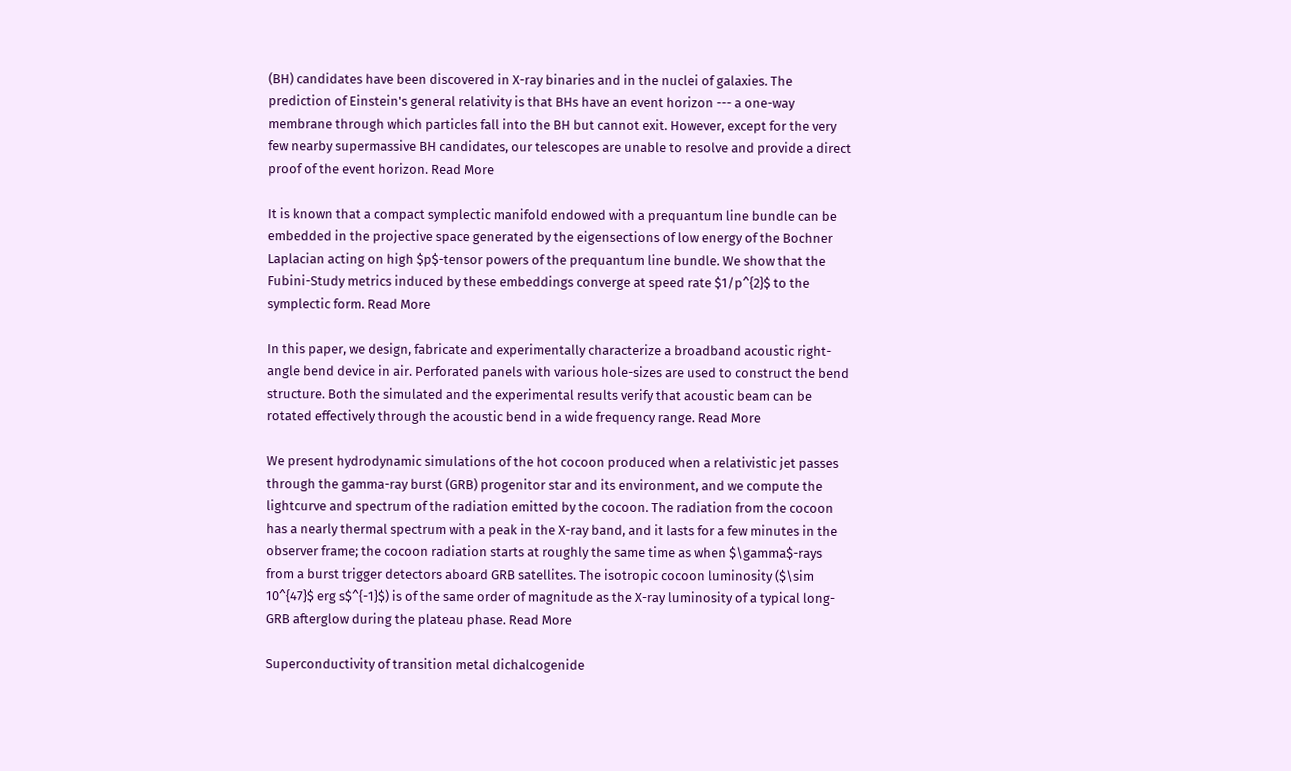(BH) candidates have been discovered in X-ray binaries and in the nuclei of galaxies. The prediction of Einstein's general relativity is that BHs have an event horizon --- a one-way membrane through which particles fall into the BH but cannot exit. However, except for the very few nearby supermassive BH candidates, our telescopes are unable to resolve and provide a direct proof of the event horizon. Read More

It is known that a compact symplectic manifold endowed with a prequantum line bundle can be embedded in the projective space generated by the eigensections of low energy of the Bochner Laplacian acting on high $p$-tensor powers of the prequantum line bundle. We show that the Fubini-Study metrics induced by these embeddings converge at speed rate $1/p^{2}$ to the symplectic form. Read More

In this paper, we design, fabricate and experimentally characterize a broadband acoustic right-angle bend device in air. Perforated panels with various hole-sizes are used to construct the bend structure. Both the simulated and the experimental results verify that acoustic beam can be rotated effectively through the acoustic bend in a wide frequency range. Read More

We present hydrodynamic simulations of the hot cocoon produced when a relativistic jet passes through the gamma-ray burst (GRB) progenitor star and its environment, and we compute the lightcurve and spectrum of the radiation emitted by the cocoon. The radiation from the cocoon has a nearly thermal spectrum with a peak in the X-ray band, and it lasts for a few minutes in the observer frame; the cocoon radiation starts at roughly the same time as when $\gamma$-rays from a burst trigger detectors aboard GRB satellites. The isotropic cocoon luminosity ($\sim 10^{47}$ erg s$^{-1}$) is of the same order of magnitude as the X-ray luminosity of a typical long-GRB afterglow during the plateau phase. Read More

Superconductivity of transition metal dichalcogenide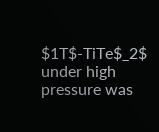$1T$-TiTe$_2$ under high pressure was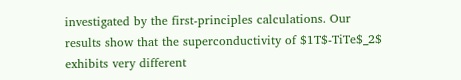investigated by the first-principles calculations. Our results show that the superconductivity of $1T$-TiTe$_2$ exhibits very different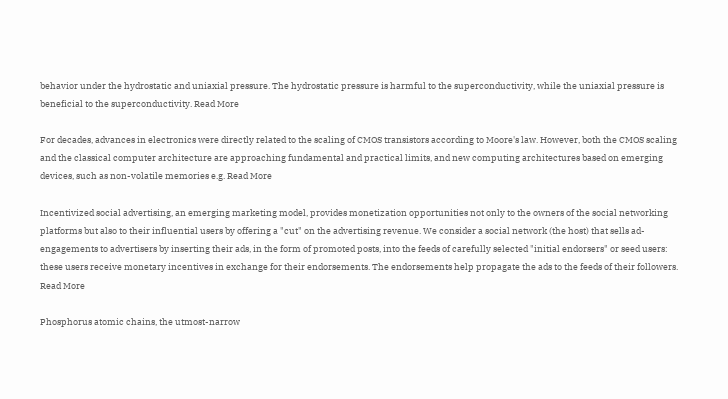behavior under the hydrostatic and uniaxial pressure. The hydrostatic pressure is harmful to the superconductivity, while the uniaxial pressure is beneficial to the superconductivity. Read More

For decades, advances in electronics were directly related to the scaling of CMOS transistors according to Moore's law. However, both the CMOS scaling and the classical computer architecture are approaching fundamental and practical limits, and new computing architectures based on emerging devices, such as non-volatile memories e.g. Read More

Incentivized social advertising, an emerging marketing model, provides monetization opportunities not only to the owners of the social networking platforms but also to their influential users by offering a "cut" on the advertising revenue. We consider a social network (the host) that sells ad-engagements to advertisers by inserting their ads, in the form of promoted posts, into the feeds of carefully selected "initial endorsers" or seed users: these users receive monetary incentives in exchange for their endorsements. The endorsements help propagate the ads to the feeds of their followers. Read More

Phosphorus atomic chains, the utmost-narrow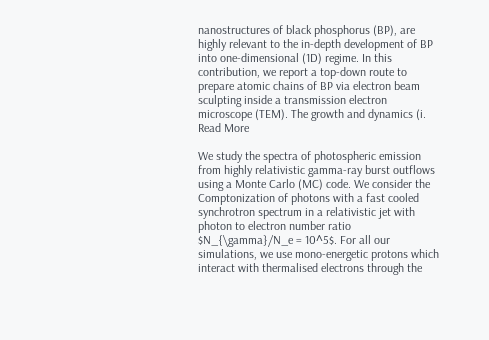nanostructures of black phosphorus (BP), are highly relevant to the in-depth development of BP into one-dimensional (1D) regime. In this contribution, we report a top-down route to prepare atomic chains of BP via electron beam sculpting inside a transmission electron microscope (TEM). The growth and dynamics (i. Read More

We study the spectra of photospheric emission from highly relativistic gamma-ray burst outflows using a Monte Carlo (MC) code. We consider the Comptonization of photons with a fast cooled synchrotron spectrum in a relativistic jet with photon to electron number ratio $N_{\gamma}/N_e = 10^5$. For all our simulations, we use mono-energetic protons which interact with thermalised electrons through the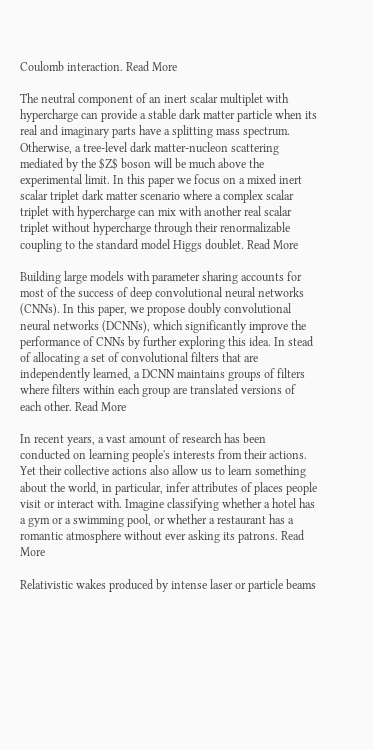Coulomb interaction. Read More

The neutral component of an inert scalar multiplet with hypercharge can provide a stable dark matter particle when its real and imaginary parts have a splitting mass spectrum. Otherwise, a tree-level dark matter-nucleon scattering mediated by the $Z$ boson will be much above the experimental limit. In this paper we focus on a mixed inert scalar triplet dark matter scenario where a complex scalar triplet with hypercharge can mix with another real scalar triplet without hypercharge through their renormalizable coupling to the standard model Higgs doublet. Read More

Building large models with parameter sharing accounts for most of the success of deep convolutional neural networks (CNNs). In this paper, we propose doubly convolutional neural networks (DCNNs), which significantly improve the performance of CNNs by further exploring this idea. In stead of allocating a set of convolutional filters that are independently learned, a DCNN maintains groups of filters where filters within each group are translated versions of each other. Read More

In recent years, a vast amount of research has been conducted on learning people's interests from their actions. Yet their collective actions also allow us to learn something about the world, in particular, infer attributes of places people visit or interact with. Imagine classifying whether a hotel has a gym or a swimming pool, or whether a restaurant has a romantic atmosphere without ever asking its patrons. Read More

Relativistic wakes produced by intense laser or particle beams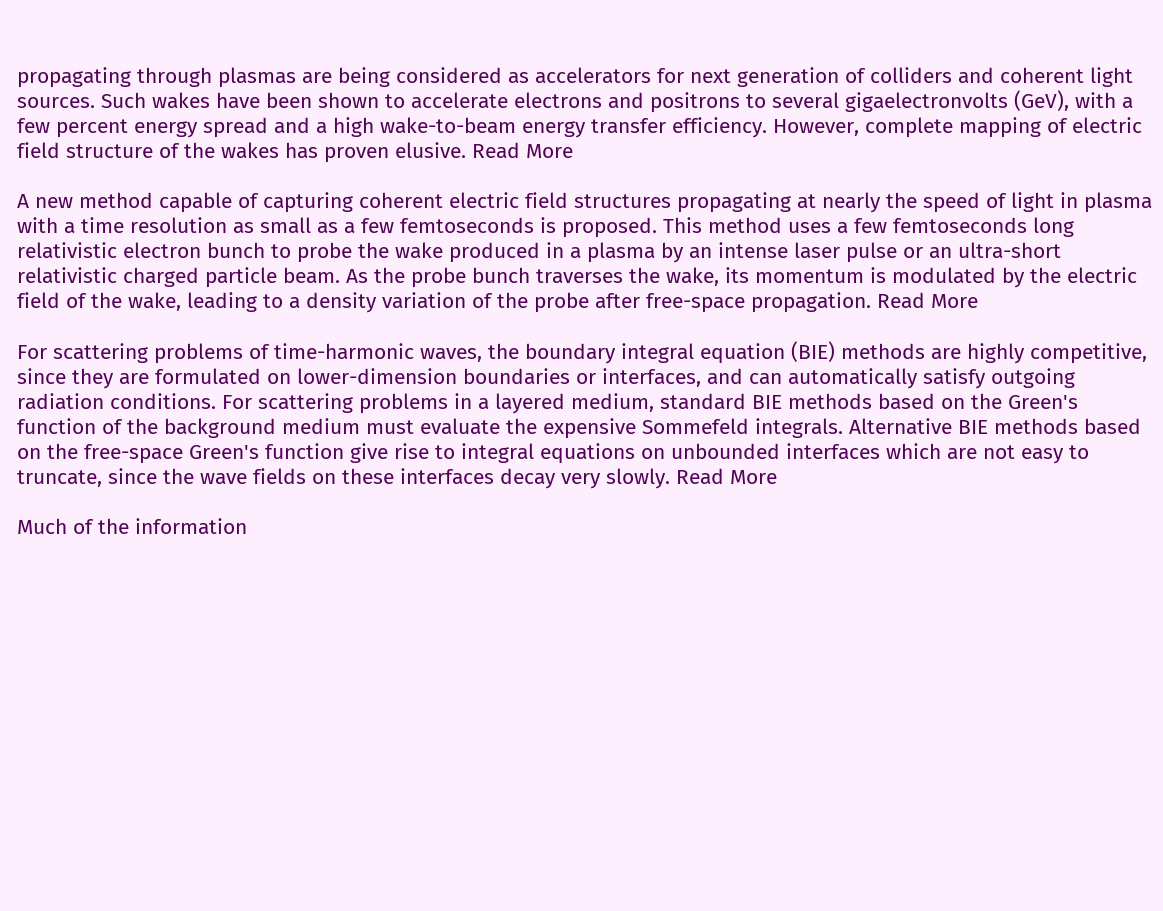propagating through plasmas are being considered as accelerators for next generation of colliders and coherent light sources. Such wakes have been shown to accelerate electrons and positrons to several gigaelectronvolts (GeV), with a few percent energy spread and a high wake-to-beam energy transfer efficiency. However, complete mapping of electric field structure of the wakes has proven elusive. Read More

A new method capable of capturing coherent electric field structures propagating at nearly the speed of light in plasma with a time resolution as small as a few femtoseconds is proposed. This method uses a few femtoseconds long relativistic electron bunch to probe the wake produced in a plasma by an intense laser pulse or an ultra-short relativistic charged particle beam. As the probe bunch traverses the wake, its momentum is modulated by the electric field of the wake, leading to a density variation of the probe after free-space propagation. Read More

For scattering problems of time-harmonic waves, the boundary integral equation (BIE) methods are highly competitive, since they are formulated on lower-dimension boundaries or interfaces, and can automatically satisfy outgoing radiation conditions. For scattering problems in a layered medium, standard BIE methods based on the Green's function of the background medium must evaluate the expensive Sommefeld integrals. Alternative BIE methods based on the free-space Green's function give rise to integral equations on unbounded interfaces which are not easy to truncate, since the wave fields on these interfaces decay very slowly. Read More

Much of the information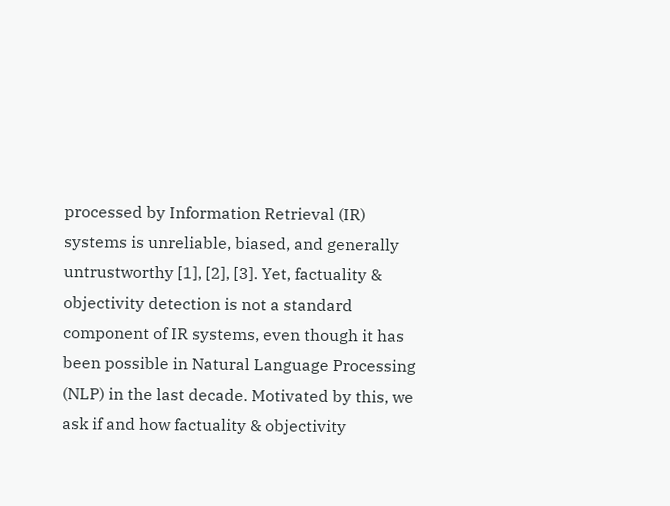processed by Information Retrieval (IR) systems is unreliable, biased, and generally untrustworthy [1], [2], [3]. Yet, factuality & objectivity detection is not a standard component of IR systems, even though it has been possible in Natural Language Processing (NLP) in the last decade. Motivated by this, we ask if and how factuality & objectivity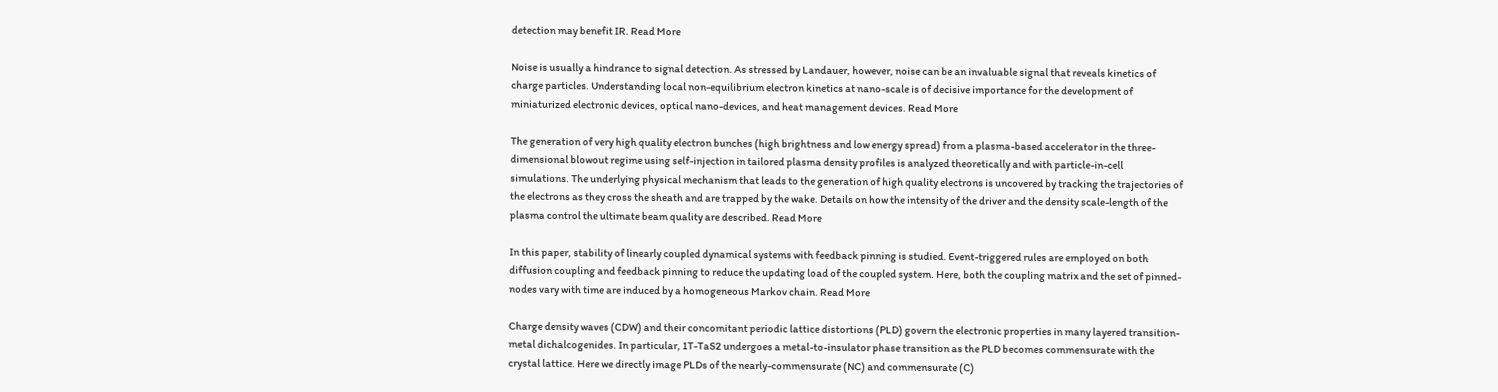detection may benefit IR. Read More

Noise is usually a hindrance to signal detection. As stressed by Landauer, however, noise can be an invaluable signal that reveals kinetics of charge particles. Understanding local non-equilibrium electron kinetics at nano-scale is of decisive importance for the development of miniaturized electronic devices, optical nano-devices, and heat management devices. Read More

The generation of very high quality electron bunches (high brightness and low energy spread) from a plasma-based accelerator in the three-dimensional blowout regime using self-injection in tailored plasma density profiles is analyzed theoretically and with particle-in-cell simulations. The underlying physical mechanism that leads to the generation of high quality electrons is uncovered by tracking the trajectories of the electrons as they cross the sheath and are trapped by the wake. Details on how the intensity of the driver and the density scale-length of the plasma control the ultimate beam quality are described. Read More

In this paper, stability of linearly coupled dynamical systems with feedback pinning is studied. Event-triggered rules are employed on both diffusion coupling and feedback pinning to reduce the updating load of the coupled system. Here, both the coupling matrix and the set of pinned-nodes vary with time are induced by a homogeneous Markov chain. Read More

Charge density waves (CDW) and their concomitant periodic lattice distortions (PLD) govern the electronic properties in many layered transition-metal dichalcogenides. In particular, 1T-TaS2 undergoes a metal-to-insulator phase transition as the PLD becomes commensurate with the crystal lattice. Here we directly image PLDs of the nearly-commensurate (NC) and commensurate (C)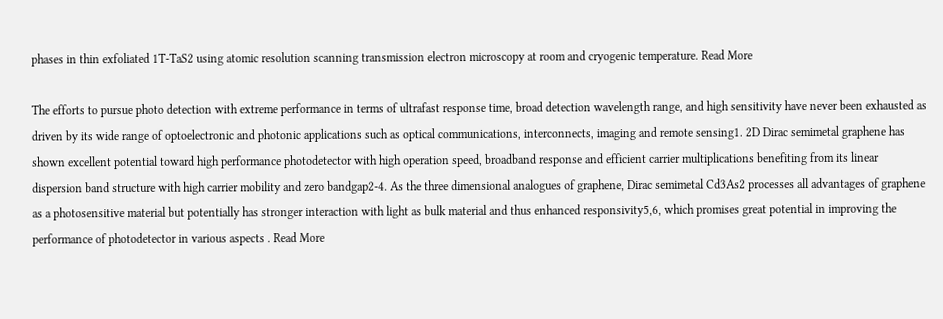phases in thin exfoliated 1T-TaS2 using atomic resolution scanning transmission electron microscopy at room and cryogenic temperature. Read More

The efforts to pursue photo detection with extreme performance in terms of ultrafast response time, broad detection wavelength range, and high sensitivity have never been exhausted as driven by its wide range of optoelectronic and photonic applications such as optical communications, interconnects, imaging and remote sensing1. 2D Dirac semimetal graphene has shown excellent potential toward high performance photodetector with high operation speed, broadband response and efficient carrier multiplications benefiting from its linear dispersion band structure with high carrier mobility and zero bandgap2-4. As the three dimensional analogues of graphene, Dirac semimetal Cd3As2 processes all advantages of graphene as a photosensitive material but potentially has stronger interaction with light as bulk material and thus enhanced responsivity5,6, which promises great potential in improving the performance of photodetector in various aspects . Read More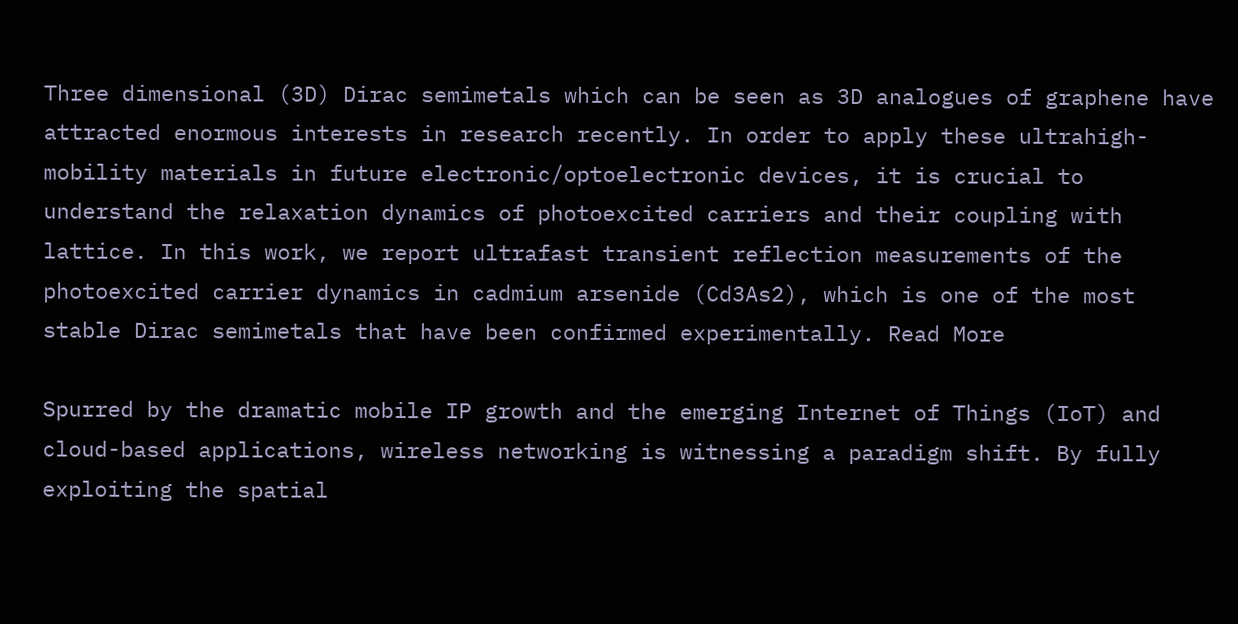Three dimensional (3D) Dirac semimetals which can be seen as 3D analogues of graphene have attracted enormous interests in research recently. In order to apply these ultrahigh-mobility materials in future electronic/optoelectronic devices, it is crucial to understand the relaxation dynamics of photoexcited carriers and their coupling with lattice. In this work, we report ultrafast transient reflection measurements of the photoexcited carrier dynamics in cadmium arsenide (Cd3As2), which is one of the most stable Dirac semimetals that have been confirmed experimentally. Read More

Spurred by the dramatic mobile IP growth and the emerging Internet of Things (IoT) and cloud-based applications, wireless networking is witnessing a paradigm shift. By fully exploiting the spatial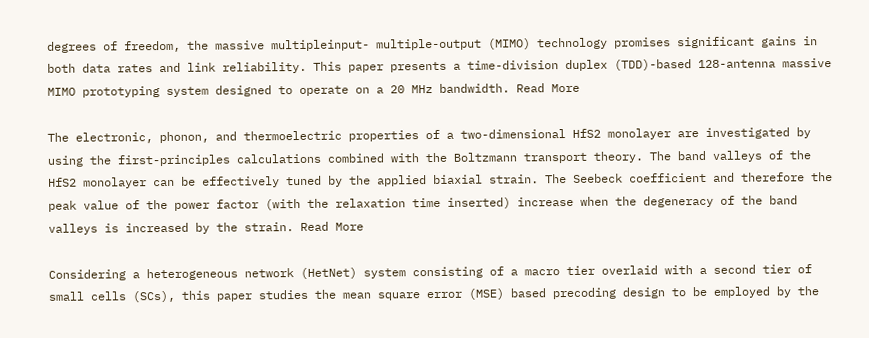degrees of freedom, the massive multipleinput- multiple-output (MIMO) technology promises significant gains in both data rates and link reliability. This paper presents a time-division duplex (TDD)-based 128-antenna massive MIMO prototyping system designed to operate on a 20 MHz bandwidth. Read More

The electronic, phonon, and thermoelectric properties of a two-dimensional HfS2 monolayer are investigated by using the first-principles calculations combined with the Boltzmann transport theory. The band valleys of the HfS2 monolayer can be effectively tuned by the applied biaxial strain. The Seebeck coefficient and therefore the peak value of the power factor (with the relaxation time inserted) increase when the degeneracy of the band valleys is increased by the strain. Read More

Considering a heterogeneous network (HetNet) system consisting of a macro tier overlaid with a second tier of small cells (SCs), this paper studies the mean square error (MSE) based precoding design to be employed by the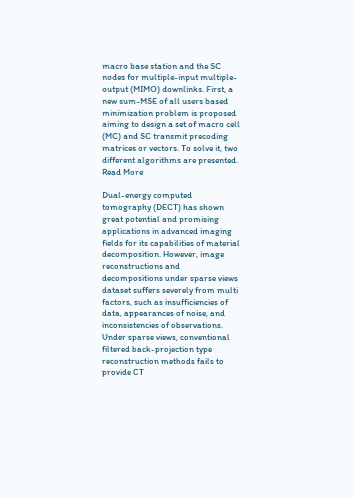macro base station and the SC nodes for multiple-input multiple-output (MIMO) downlinks. First, a new sum-MSE of all users based minimization problem is proposed aiming to design a set of macro cell (MC) and SC transmit precoding matrices or vectors. To solve it, two different algorithms are presented. Read More

Dual-energy computed tomography (DECT) has shown great potential and promising applications in advanced imaging fields for its capabilities of material decomposition. However, image reconstructions and decompositions under sparse views dataset suffers severely from multi factors, such as insufficiencies of data, appearances of noise, and inconsistencies of observations. Under sparse views, conventional filtered back-projection type reconstruction methods fails to provide CT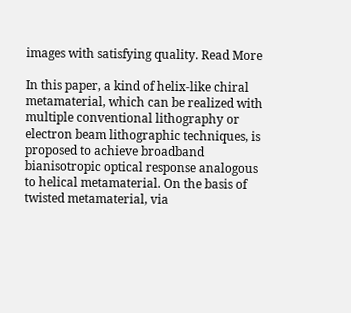images with satisfying quality. Read More

In this paper, a kind of helix-like chiral metamaterial, which can be realized with multiple conventional lithography or electron beam lithographic techniques, is proposed to achieve broadband bianisotropic optical response analogous to helical metamaterial. On the basis of twisted metamaterial, via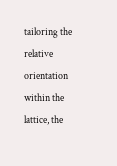tailoring the relative orientation within the lattice, the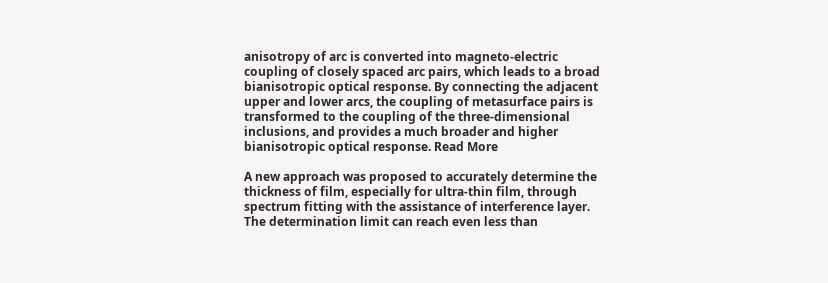anisotropy of arc is converted into magneto-electric coupling of closely spaced arc pairs, which leads to a broad bianisotropic optical response. By connecting the adjacent upper and lower arcs, the coupling of metasurface pairs is transformed to the coupling of the three-dimensional inclusions, and provides a much broader and higher bianisotropic optical response. Read More

A new approach was proposed to accurately determine the thickness of film, especially for ultra-thin film, through spectrum fitting with the assistance of interference layer. The determination limit can reach even less than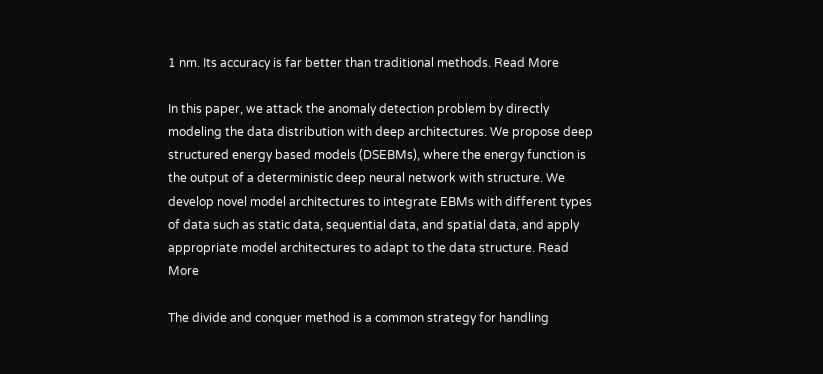1 nm. Its accuracy is far better than traditional methods. Read More

In this paper, we attack the anomaly detection problem by directly modeling the data distribution with deep architectures. We propose deep structured energy based models (DSEBMs), where the energy function is the output of a deterministic deep neural network with structure. We develop novel model architectures to integrate EBMs with different types of data such as static data, sequential data, and spatial data, and apply appropriate model architectures to adapt to the data structure. Read More

The divide and conquer method is a common strategy for handling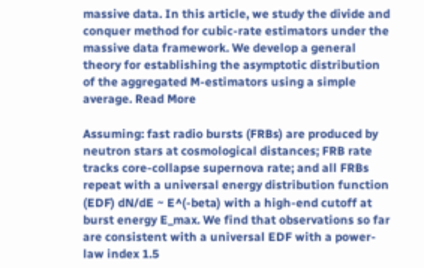massive data. In this article, we study the divide and conquer method for cubic-rate estimators under the massive data framework. We develop a general theory for establishing the asymptotic distribution of the aggregated M-estimators using a simple average. Read More

Assuming: fast radio bursts (FRBs) are produced by neutron stars at cosmological distances; FRB rate tracks core-collapse supernova rate; and all FRBs repeat with a universal energy distribution function (EDF) dN/dE ~ E^(-beta) with a high-end cutoff at burst energy E_max. We find that observations so far are consistent with a universal EDF with a power-law index 1.5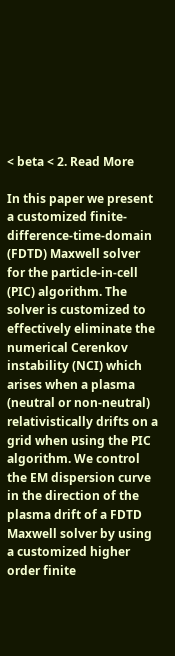< beta < 2. Read More

In this paper we present a customized finite-difference-time-domain (FDTD) Maxwell solver for the particle-in-cell (PIC) algorithm. The solver is customized to effectively eliminate the numerical Cerenkov instability (NCI) which arises when a plasma (neutral or non-neutral) relativistically drifts on a grid when using the PIC algorithm. We control the EM dispersion curve in the direction of the plasma drift of a FDTD Maxwell solver by using a customized higher order finite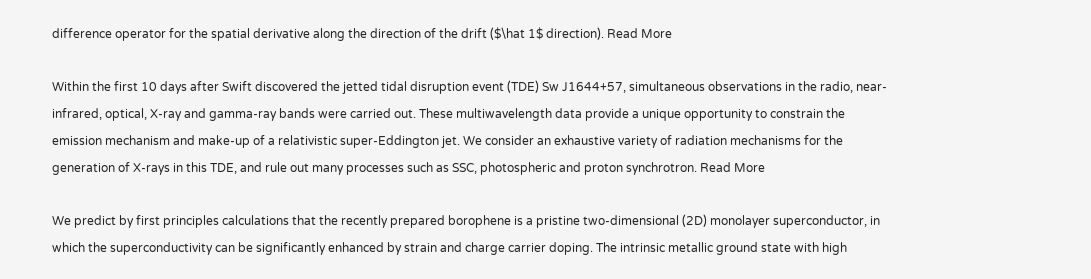difference operator for the spatial derivative along the direction of the drift ($\hat 1$ direction). Read More

Within the first 10 days after Swift discovered the jetted tidal disruption event (TDE) Sw J1644+57, simultaneous observations in the radio, near-infrared, optical, X-ray and gamma-ray bands were carried out. These multiwavelength data provide a unique opportunity to constrain the emission mechanism and make-up of a relativistic super-Eddington jet. We consider an exhaustive variety of radiation mechanisms for the generation of X-rays in this TDE, and rule out many processes such as SSC, photospheric and proton synchrotron. Read More

We predict by first principles calculations that the recently prepared borophene is a pristine two-dimensional (2D) monolayer superconductor, in which the superconductivity can be significantly enhanced by strain and charge carrier doping. The intrinsic metallic ground state with high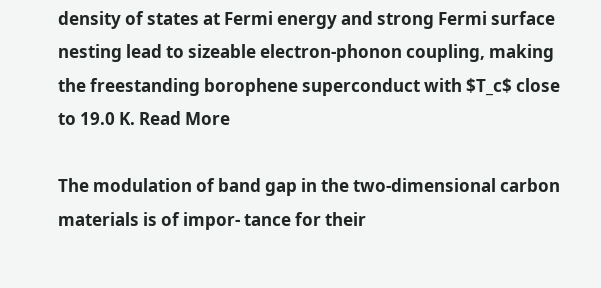density of states at Fermi energy and strong Fermi surface nesting lead to sizeable electron-phonon coupling, making the freestanding borophene superconduct with $T_c$ close to 19.0 K. Read More

The modulation of band gap in the two-dimensional carbon materials is of impor- tance for their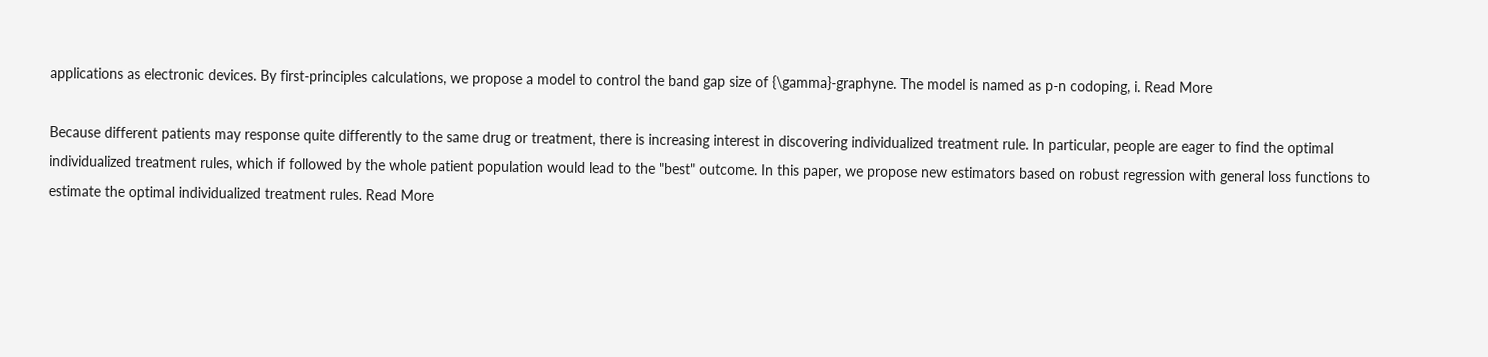applications as electronic devices. By first-principles calculations, we propose a model to control the band gap size of {\gamma}-graphyne. The model is named as p-n codoping, i. Read More

Because different patients may response quite differently to the same drug or treatment, there is increasing interest in discovering individualized treatment rule. In particular, people are eager to find the optimal individualized treatment rules, which if followed by the whole patient population would lead to the "best" outcome. In this paper, we propose new estimators based on robust regression with general loss functions to estimate the optimal individualized treatment rules. Read More